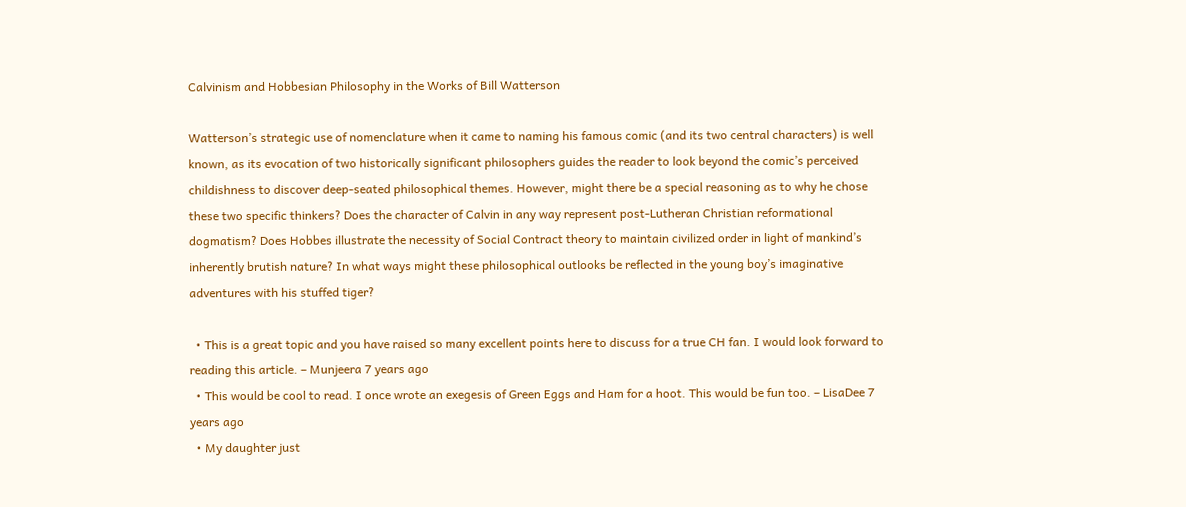Calvinism and Hobbesian Philosophy in the Works of Bill Watterson

Watterson’s strategic use of nomenclature when it came to naming his famous comic (and its two central characters) is well known, as its evocation of two historically significant philosophers guides the reader to look beyond the comic’s perceived childishness to discover deep-seated philosophical themes. However, might there be a special reasoning as to why he chose these two specific thinkers? Does the character of Calvin in any way represent post-Lutheran Christian reformational dogmatism? Does Hobbes illustrate the necessity of Social Contract theory to maintain civilized order in light of mankind’s inherently brutish nature? In what ways might these philosophical outlooks be reflected in the young boy’s imaginative adventures with his stuffed tiger?

  • This is a great topic and you have raised so many excellent points here to discuss for a true CH fan. I would look forward to reading this article. – Munjeera 7 years ago
  • This would be cool to read. I once wrote an exegesis of Green Eggs and Ham for a hoot. This would be fun too. – LisaDee 7 years ago
  • My daughter just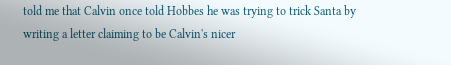told me that Calvin once told Hobbes he was trying to trick Santa by writing a letter claiming to be Calvin's nicer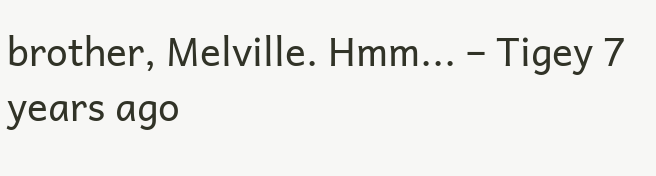brother, Melville. Hmm... – Tigey 7 years ago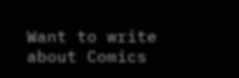Want to write about Comics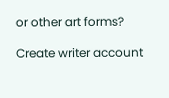or other art forms?

Create writer account